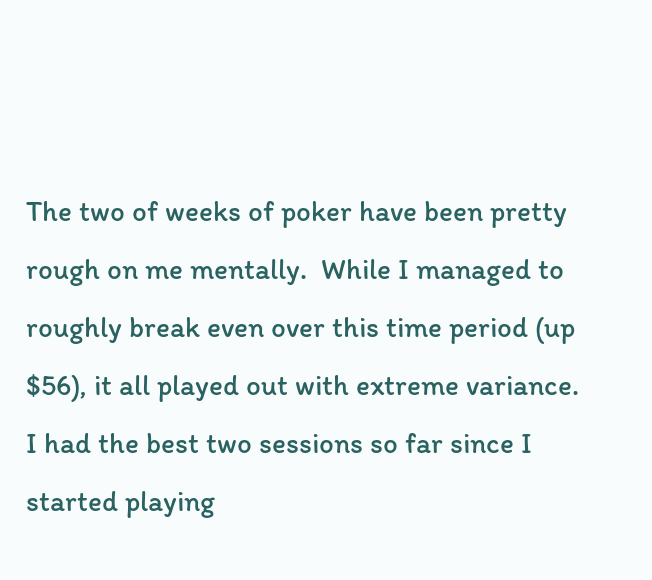The two of weeks of poker have been pretty rough on me mentally.  While I managed to roughly break even over this time period (up $56), it all played out with extreme variance.  I had the best two sessions so far since I started playing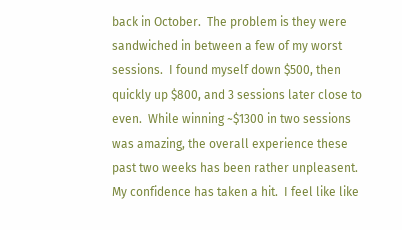back in October.  The problem is they were sandwiched in between a few of my worst sessions.  I found myself down $500, then quickly up $800, and 3 sessions later close to even.  While winning ~$1300 in two sessions was amazing, the overall experience these past two weeks has been rather unpleasent.  My confidence has taken a hit.  I feel like like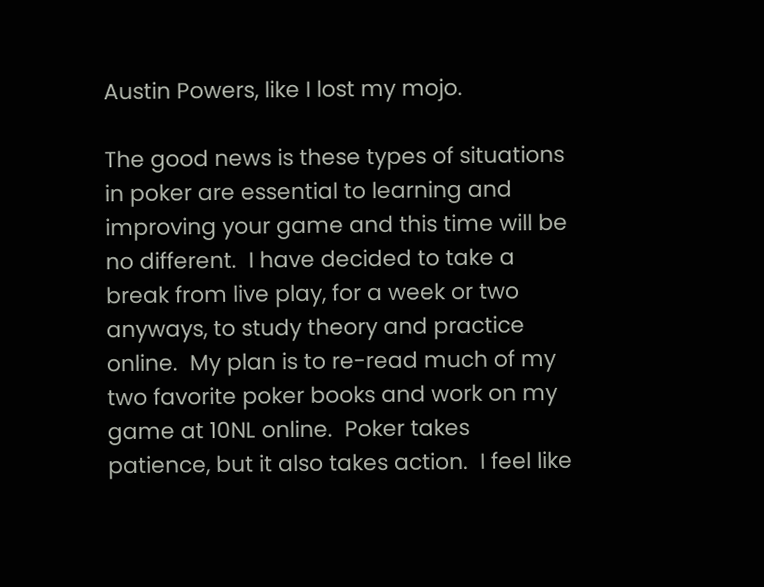Austin Powers, like I lost my mojo.

The good news is these types of situations in poker are essential to learning and improving your game and this time will be no different.  I have decided to take a break from live play, for a week or two anyways, to study theory and practice online.  My plan is to re-read much of my two favorite poker books and work on my game at 10NL online.  Poker takes patience, but it also takes action.  I feel like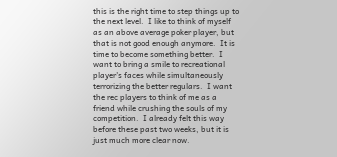this is the right time to step things up to the next level.  I like to think of myself as an above average poker player, but that is not good enough anymore.  It is time to become something better.  I want to bring a smile to recreational player's faces while simultaneously terrorizing the better regulars.  I want the rec players to think of me as a friend while crushing the souls of my competition.  I already felt this way before these past two weeks, but it is just much more clear now.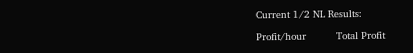Current 1/2 NL Results:

Profit/hour          Total Profit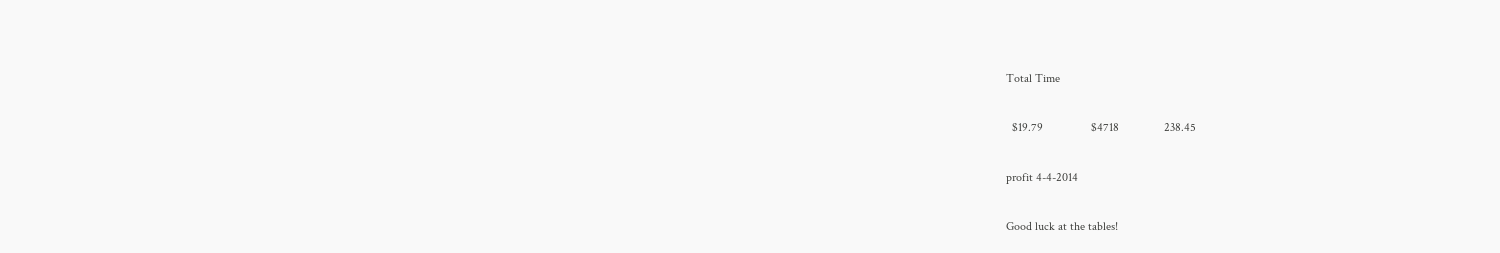Total Time

  $19.79                $4718               238.45

profit 4-4-2014

Good luck at the tables!